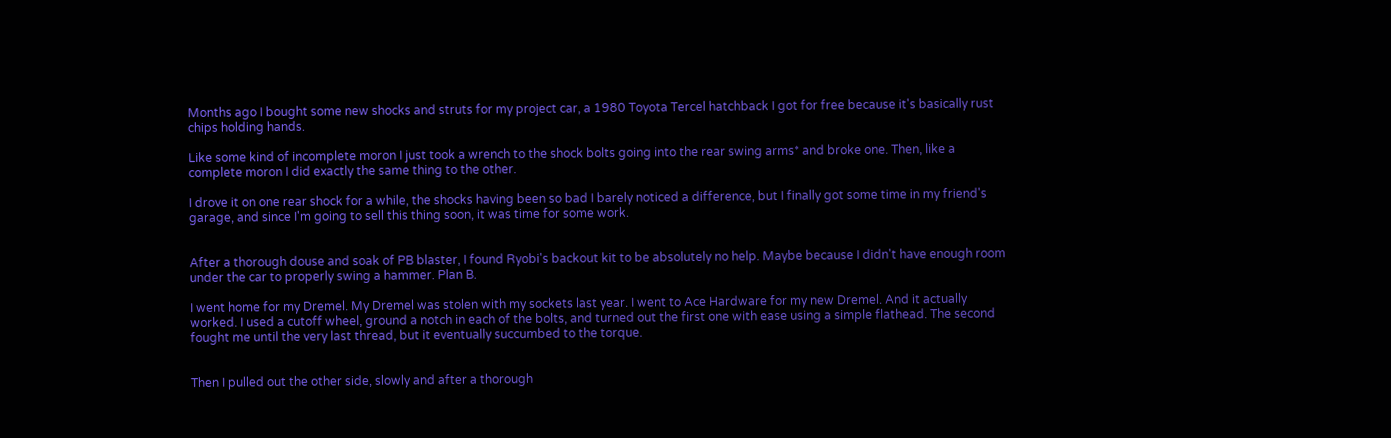Months ago I bought some new shocks and struts for my project car, a 1980 Toyota Tercel hatchback I got for free because it's basically rust chips holding hands.

Like some kind of incomplete moron I just took a wrench to the shock bolts going into the rear swing arms* and broke one. Then, like a complete moron I did exactly the same thing to the other.

I drove it on one rear shock for a while, the shocks having been so bad I barely noticed a difference, but I finally got some time in my friend's garage, and since I'm going to sell this thing soon, it was time for some work.


After a thorough douse and soak of PB blaster, I found Ryobi's backout kit to be absolutely no help. Maybe because I didn't have enough room under the car to properly swing a hammer. Plan B.

I went home for my Dremel. My Dremel was stolen with my sockets last year. I went to Ace Hardware for my new Dremel. And it actually worked. I used a cutoff wheel, ground a notch in each of the bolts, and turned out the first one with ease using a simple flathead. The second fought me until the very last thread, but it eventually succumbed to the torque.


Then I pulled out the other side, slowly and after a thorough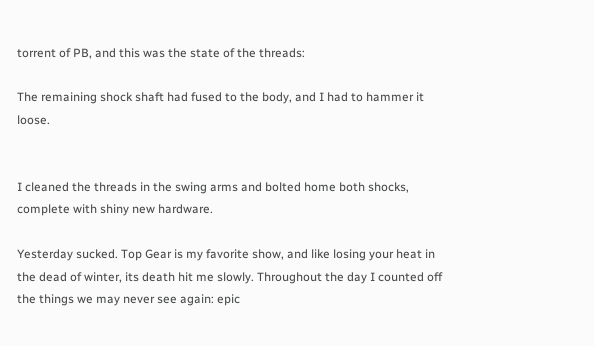torrent of PB, and this was the state of the threads:

The remaining shock shaft had fused to the body, and I had to hammer it loose.


I cleaned the threads in the swing arms and bolted home both shocks, complete with shiny new hardware.

Yesterday sucked. Top Gear is my favorite show, and like losing your heat in the dead of winter, its death hit me slowly. Throughout the day I counted off the things we may never see again: epic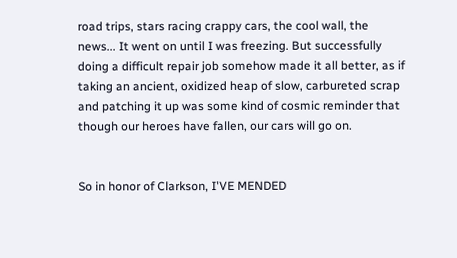road trips, stars racing crappy cars, the cool wall, the news... It went on until I was freezing. But successfully doing a difficult repair job somehow made it all better, as if taking an ancient, oxidized heap of slow, carbureted scrap and patching it up was some kind of cosmic reminder that though our heroes have fallen, our cars will go on.


So in honor of Clarkson, I'VE MENDED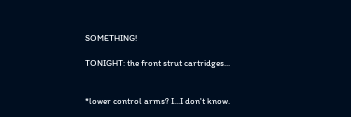SOMETHING!

TONIGHT: the front strut cartridges...


*lower control arms? I...I don't know.